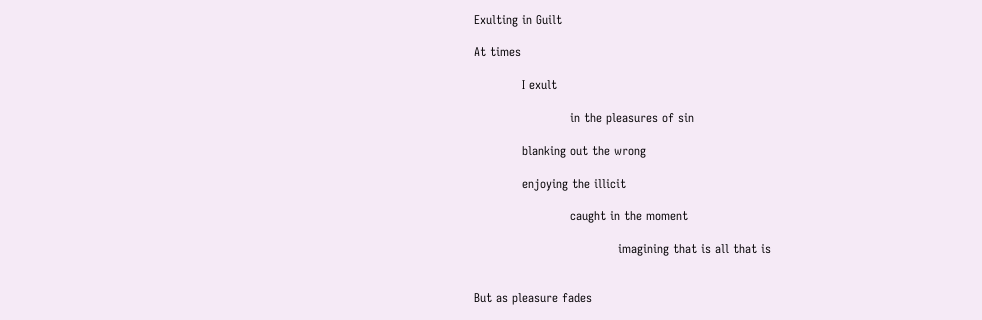Exulting in Guilt

At times

            I exult

                        in the pleasures of sin

            blanking out the wrong

            enjoying the illicit

                        caught in the moment

                                    imagining that is all that is


But as pleasure fades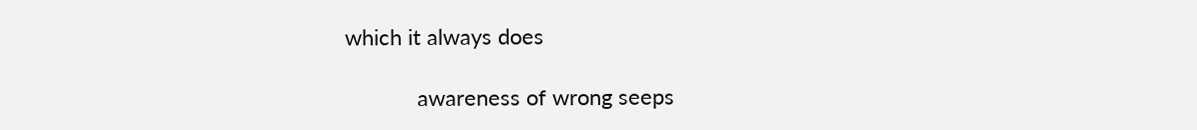which it always does

            awareness of wrong seeps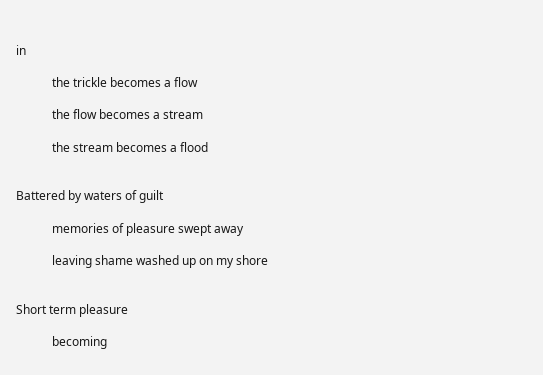in

            the trickle becomes a flow

            the flow becomes a stream

            the stream becomes a flood


Battered by waters of guilt

            memories of pleasure swept away

            leaving shame washed up on my shore


Short term pleasure

            becoming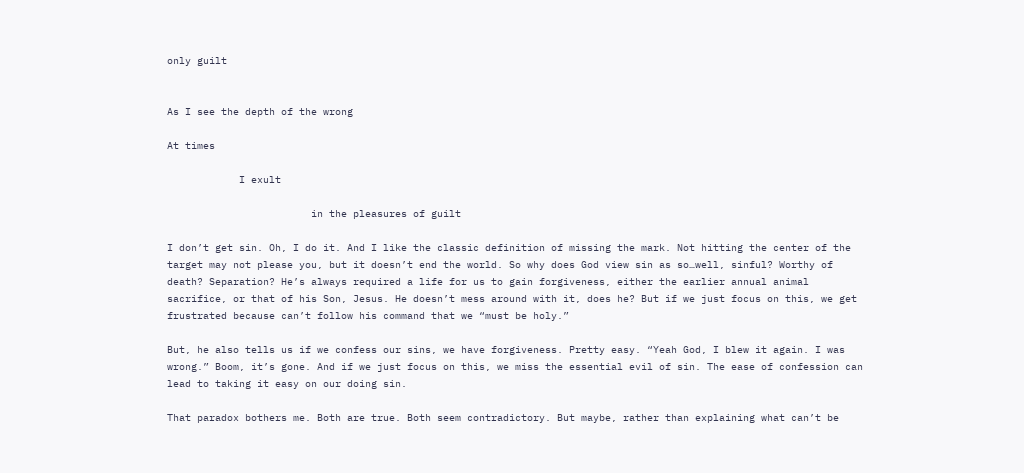only guilt


As I see the depth of the wrong

At times

            I exult

                        in the pleasures of guilt

I don’t get sin. Oh, I do it. And I like the classic definition of missing the mark. Not hitting the center of the target may not please you, but it doesn’t end the world. So why does God view sin as so…well, sinful? Worthy of death? Separation? He’s always required a life for us to gain forgiveness, either the earlier annual animal sacrifice, or that of his Son, Jesus. He doesn’t mess around with it, does he? But if we just focus on this, we get frustrated because can’t follow his command that we “must be holy.”

But, he also tells us if we confess our sins, we have forgiveness. Pretty easy. “Yeah God, I blew it again. I was wrong.” Boom, it’s gone. And if we just focus on this, we miss the essential evil of sin. The ease of confession can lead to taking it easy on our doing sin.

That paradox bothers me. Both are true. Both seem contradictory. But maybe, rather than explaining what can’t be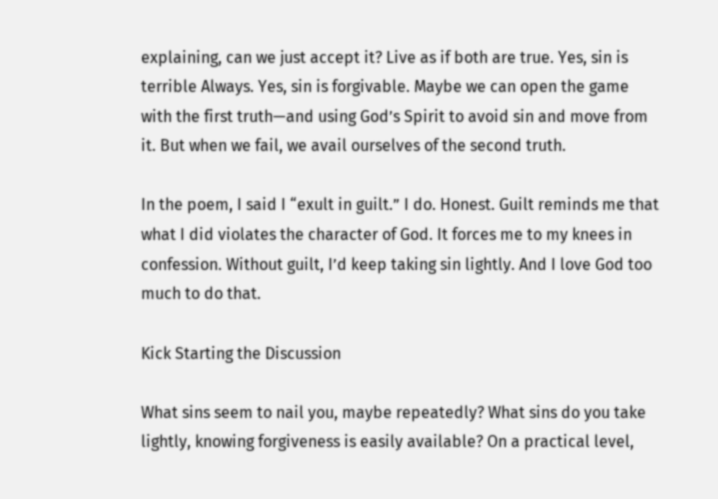explaining, can we just accept it? Live as if both are true. Yes, sin is terrible Always. Yes, sin is forgivable. Maybe we can open the game with the first truth—and using God’s Spirit to avoid sin and move from it. But when we fail, we avail ourselves of the second truth.

In the poem, I said I “exult in guilt.” I do. Honest. Guilt reminds me that what I did violates the character of God. It forces me to my knees in confession. Without guilt, I’d keep taking sin lightly. And I love God too much to do that.

Kick Starting the Discussion

What sins seem to nail you, maybe repeatedly? What sins do you take lightly, knowing forgiveness is easily available? On a practical level,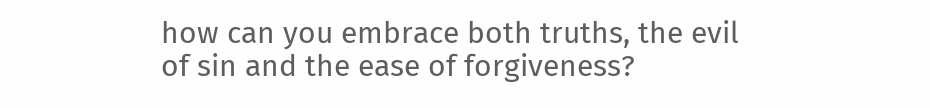how can you embrace both truths, the evil of sin and the ease of forgiveness?